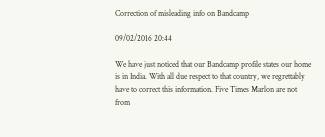Correction of misleading info on Bandcamp

09/02/2016 20:44

We have just noticed that our Bandcamp profile states our home is in India. With all due respect to that country, we regrettably have to correct this information. Five Times Marlon are not from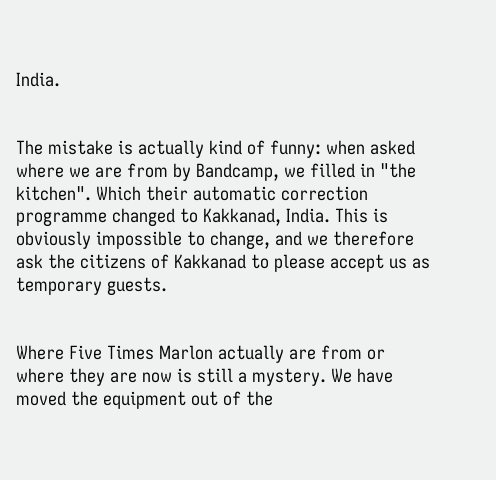India.


The mistake is actually kind of funny: when asked where we are from by Bandcamp, we filled in "the kitchen". Which their automatic correction programme changed to Kakkanad, India. This is obviously impossible to change, and we therefore ask the citizens of Kakkanad to please accept us as temporary guests.


Where Five Times Marlon actually are from or where they are now is still a mystery. We have moved the equipment out of the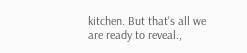kitchen. But that's all we are ready to reveal.,